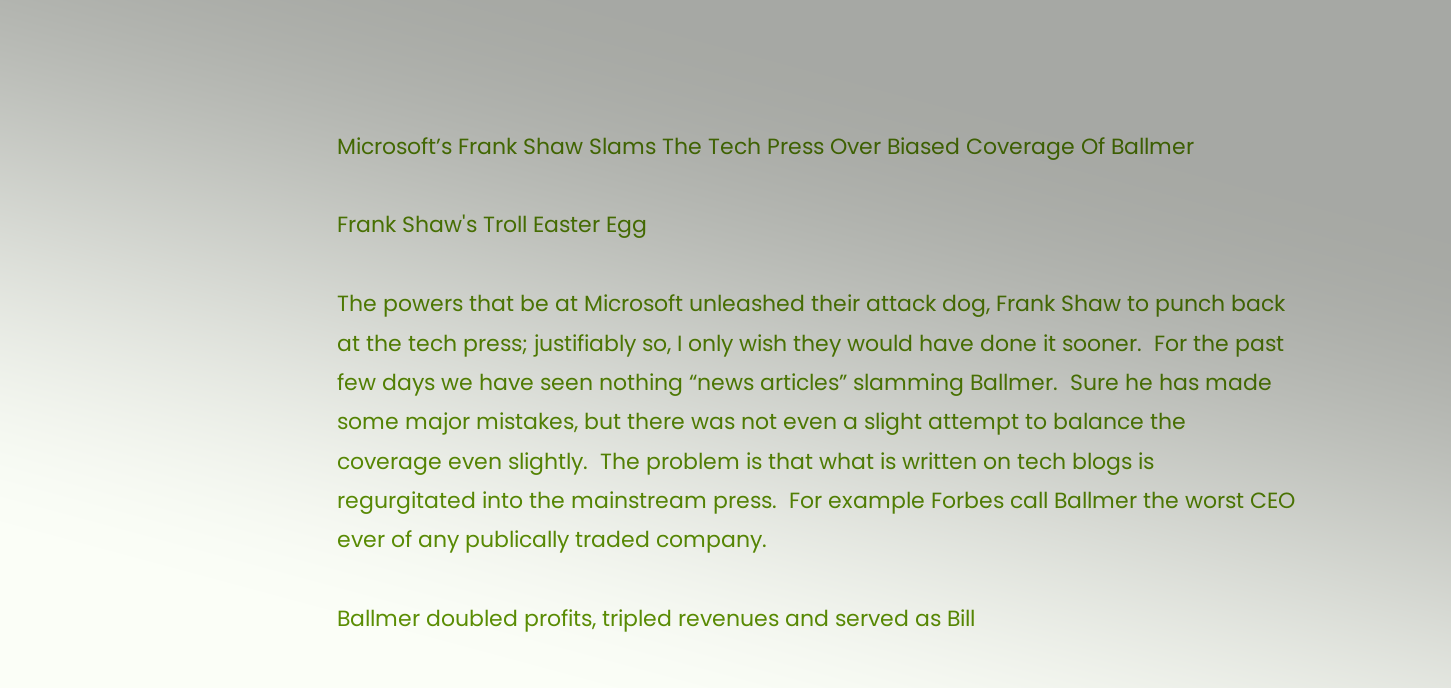Microsoft’s Frank Shaw Slams The Tech Press Over Biased Coverage Of Ballmer

Frank Shaw's Troll Easter Egg

The powers that be at Microsoft unleashed their attack dog, Frank Shaw to punch back at the tech press; justifiably so, I only wish they would have done it sooner.  For the past few days we have seen nothing “news articles” slamming Ballmer.  Sure he has made some major mistakes, but there was not even a slight attempt to balance the coverage even slightly.  The problem is that what is written on tech blogs is regurgitated into the mainstream press.  For example Forbes call Ballmer the worst CEO ever of any publically traded company.

Ballmer doubled profits, tripled revenues and served as Bill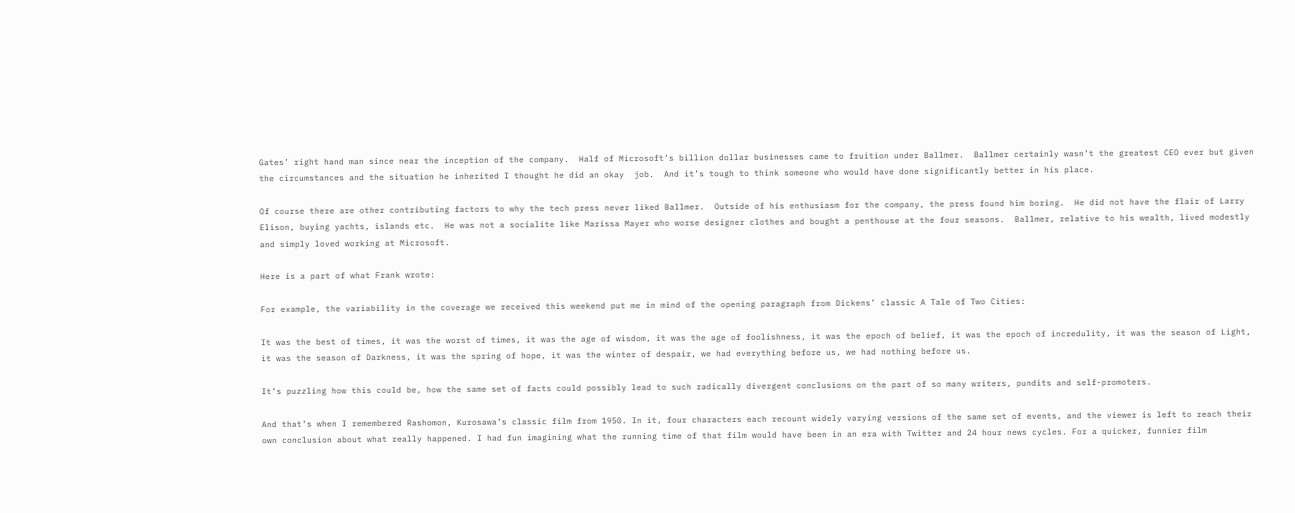Gates’ right hand man since near the inception of the company.  Half of Microsoft’s billion dollar businesses came to fruition under Ballmer.  Ballmer certainly wasn’t the greatest CEO ever but given the circumstances and the situation he inherited I thought he did an okay  job.  And it’s tough to think someone who would have done significantly better in his place.

Of course there are other contributing factors to why the tech press never liked Ballmer.  Outside of his enthusiasm for the company, the press found him boring.  He did not have the flair of Larry Elison, buying yachts, islands etc.  He was not a socialite like Marissa Mayer who worse designer clothes and bought a penthouse at the four seasons.  Ballmer, relative to his wealth, lived modestly and simply loved working at Microsoft.

Here is a part of what Frank wrote:

For example, the variability in the coverage we received this weekend put me in mind of the opening paragraph from Dickens’ classic A Tale of Two Cities:

It was the best of times, it was the worst of times, it was the age of wisdom, it was the age of foolishness, it was the epoch of belief, it was the epoch of incredulity, it was the season of Light, it was the season of Darkness, it was the spring of hope, it was the winter of despair, we had everything before us, we had nothing before us.

It’s puzzling how this could be, how the same set of facts could possibly lead to such radically divergent conclusions on the part of so many writers, pundits and self-promoters.

And that’s when I remembered Rashomon, Kurosawa’s classic film from 1950. In it, four characters each recount widely varying versions of the same set of events, and the viewer is left to reach their own conclusion about what really happened. I had fun imagining what the running time of that film would have been in an era with Twitter and 24 hour news cycles. For a quicker, funnier film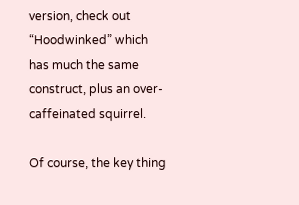version, check out “Hoodwinked” which has much the same construct, plus an over-caffeinated squirrel.

Of course, the key thing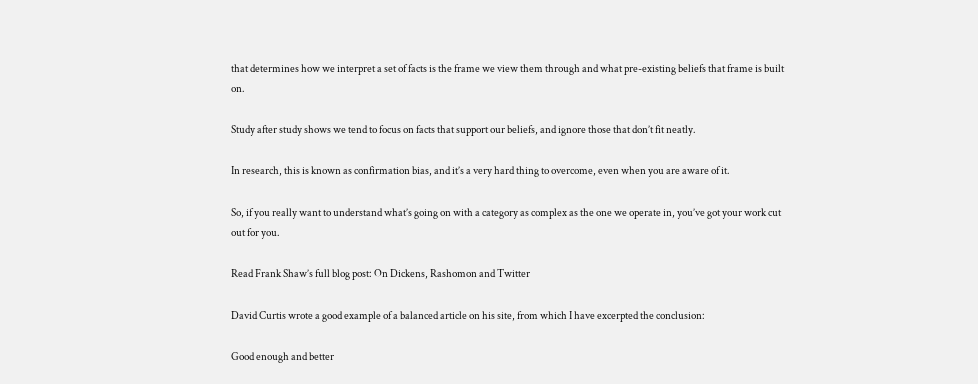that determines how we interpret a set of facts is the frame we view them through and what pre-existing beliefs that frame is built on.

Study after study shows we tend to focus on facts that support our beliefs, and ignore those that don’t fit neatly.

In research, this is known as confirmation bias, and it’s a very hard thing to overcome, even when you are aware of it.

So, if you really want to understand what’s going on with a category as complex as the one we operate in, you’ve got your work cut out for you.

Read Frank Shaw’s full blog post: On Dickens, Rashomon and Twitter

David Curtis wrote a good example of a balanced article on his site, from which I have excerpted the conclusion:

Good enough and better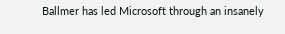Ballmer has led Microsoft through an insanely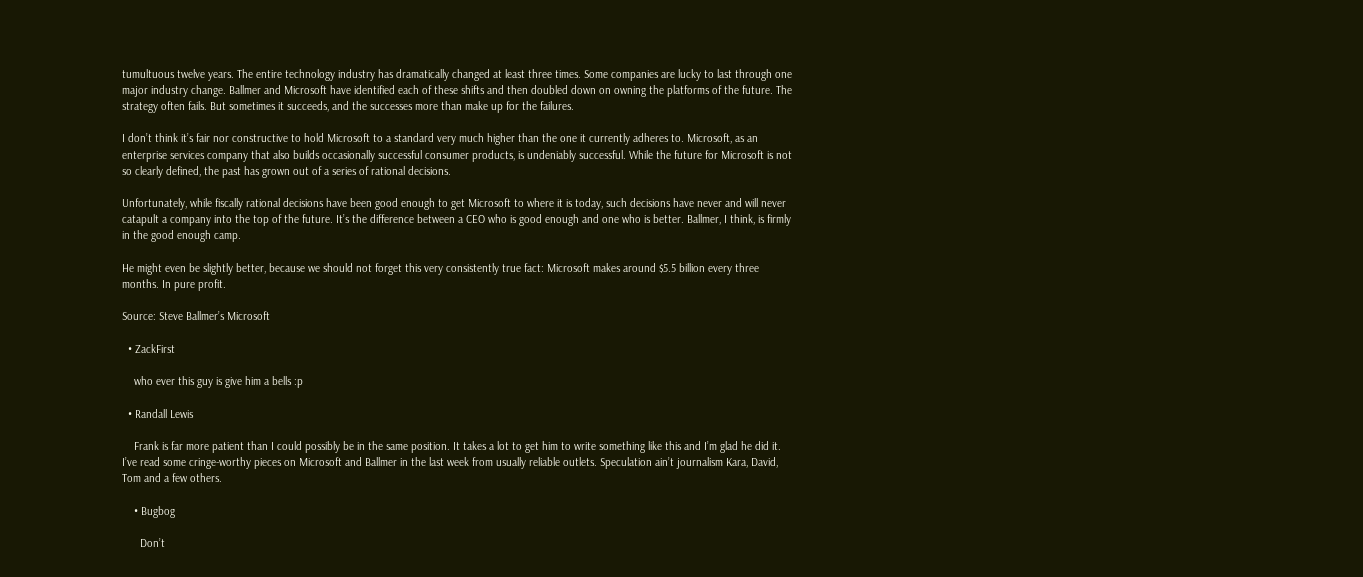tumultuous twelve years. The entire technology industry has dramatically changed at least three times. Some companies are lucky to last through one major industry change. Ballmer and Microsoft have identified each of these shifts and then doubled down on owning the platforms of the future. The strategy often fails. But sometimes it succeeds, and the successes more than make up for the failures.

I don’t think it’s fair nor constructive to hold Microsoft to a standard very much higher than the one it currently adheres to. Microsoft, as an enterprise services company that also builds occasionally successful consumer products, is undeniably successful. While the future for Microsoft is not so clearly defined, the past has grown out of a series of rational decisions.

Unfortunately, while fiscally rational decisions have been good enough to get Microsoft to where it is today, such decisions have never and will never catapult a company into the top of the future. It’s the difference between a CEO who is good enough and one who is better. Ballmer, I think, is firmly in the good enough camp.

He might even be slightly better, because we should not forget this very consistently true fact: Microsoft makes around $5.5 billion every three months. In pure profit.

Source: Steve Ballmer’s Microsoft

  • ZackFirst

    who ever this guy is give him a bells :p

  • Randall Lewis

    Frank is far more patient than I could possibly be in the same position. It takes a lot to get him to write something like this and I’m glad he did it. I’ve read some cringe-worthy pieces on Microsoft and Ballmer in the last week from usually reliable outlets. Speculation ain’t journalism Kara, David, Tom and a few others.

    • Bugbog

      Don’t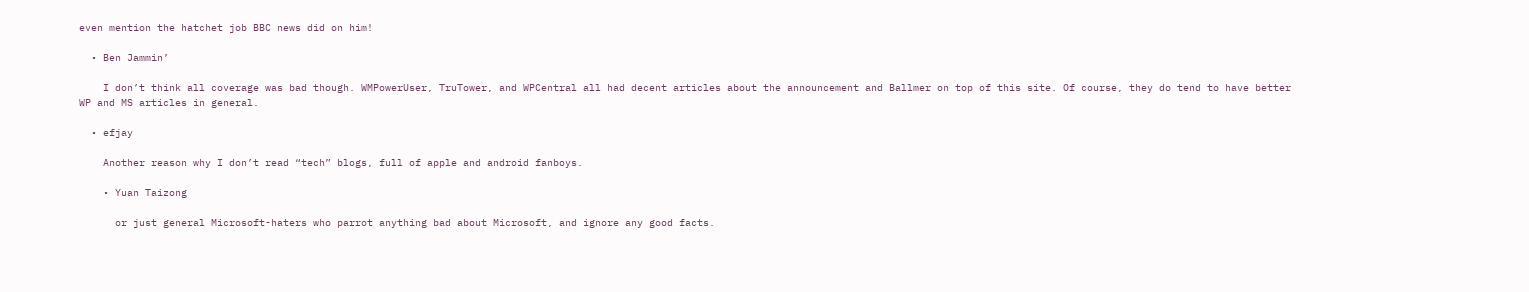even mention the hatchet job BBC news did on him!

  • Ben Jammin’

    I don’t think all coverage was bad though. WMPowerUser, TruTower, and WPCentral all had decent articles about the announcement and Ballmer on top of this site. Of course, they do tend to have better WP and MS articles in general.

  • efjay

    Another reason why I don’t read “tech” blogs, full of apple and android fanboys.

    • Yuan Taizong

      or just general Microsoft-haters who parrot anything bad about Microsoft, and ignore any good facts.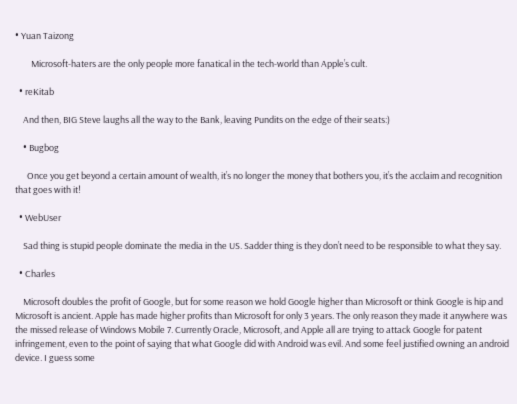• Yuan Taizong

        Microsoft-haters are the only people more fanatical in the tech-world than Apple’s cult.

  • reKitab

    And then, BIG Steve laughs all the way to the Bank, leaving Pundits on the edge of their seats:)

    • Bugbog

      Once you get beyond a certain amount of wealth, it’s no longer the money that bothers you, it’s the acclaim and recognition that goes with it!

  • WebUser

    Sad thing is stupid people dominate the media in the US. Sadder thing is they don’t need to be responsible to what they say.

  • Charles

    Microsoft doubles the profit of Google, but for some reason we hold Google higher than Microsoft or think Google is hip and Microsoft is ancient. Apple has made higher profits than Microsoft for only 3 years. The only reason they made it anywhere was the missed release of Windows Mobile 7. Currently Oracle, Microsoft, and Apple all are trying to attack Google for patent infringement, even to the point of saying that what Google did with Android was evil. And some feel justified owning an android device. I guess some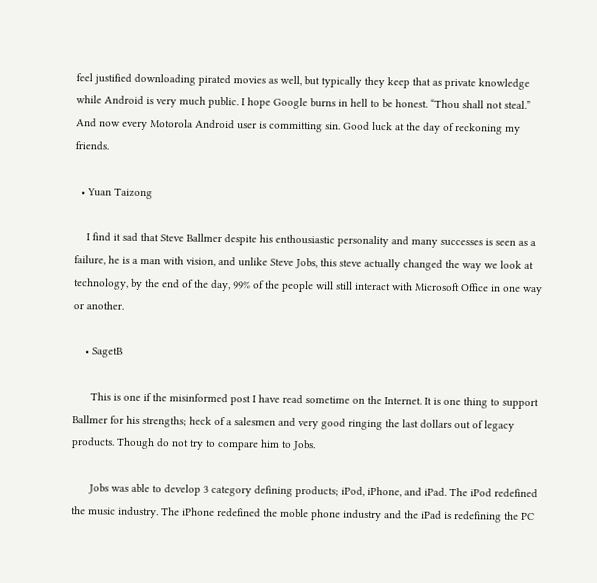feel justified downloading pirated movies as well, but typically they keep that as private knowledge while Android is very much public. I hope Google burns in hell to be honest. “Thou shall not steal.” And now every Motorola Android user is committing sin. Good luck at the day of reckoning my friends.

  • Yuan Taizong

    I find it sad that Steve Ballmer despite his enthousiastic personality and many successes is seen as a failure, he is a man with vision, and unlike Steve Jobs, this steve actually changed the way we look at technology, by the end of the day, 99% of the people will still interact with Microsoft Office in one way or another.

    • SagetB

      This is one if the misinformed post I have read sometime on the Internet. It is one thing to support Ballmer for his strengths; heck of a salesmen and very good ringing the last dollars out of legacy products. Though do not try to compare him to Jobs.

      Jobs was able to develop 3 category defining products; iPod, iPhone, and iPad. The iPod redefined the music industry. The iPhone redefined the moble phone industry and the iPad is redefining the PC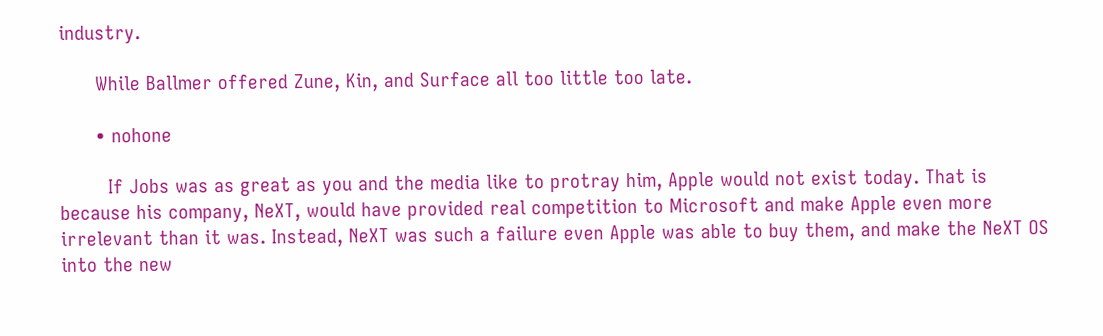industry.

      While Ballmer offered Zune, Kin, and Surface all too little too late.

      • nohone

        If Jobs was as great as you and the media like to protray him, Apple would not exist today. That is because his company, NeXT, would have provided real competition to Microsoft and make Apple even more irrelevant than it was. Instead, NeXT was such a failure even Apple was able to buy them, and make the NeXT OS into the new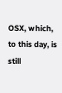OSX, which, to this day, is still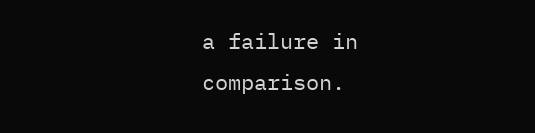a failure in comparison.